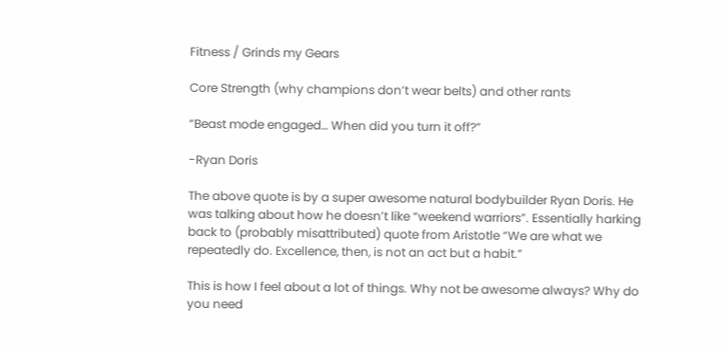Fitness / Grinds my Gears

Core Strength (why champions don’t wear belts) and other rants

“Beast mode engaged… When did you turn it off?”

-Ryan Doris

The above quote is by a super awesome natural bodybuilder Ryan Doris. He was talking about how he doesn’t like “weekend warriors”. Essentially harking back to (probably misattributed) quote from Aristotle “We are what we repeatedly do. Excellence, then, is not an act but a habit.”

This is how I feel about a lot of things. Why not be awesome always? Why do you need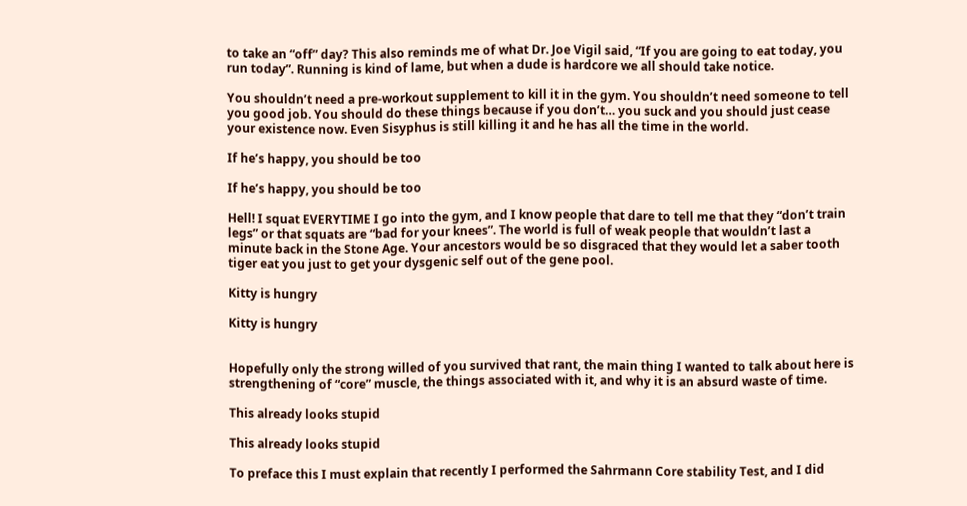to take an “off” day? This also reminds me of what Dr. Joe Vigil said, “If you are going to eat today, you run today”. Running is kind of lame, but when a dude is hardcore we all should take notice.

You shouldn’t need a pre-workout supplement to kill it in the gym. You shouldn’t need someone to tell you good job. You should do these things because if you don’t… you suck and you should just cease your existence now. Even Sisyphus is still killing it and he has all the time in the world.

If he’s happy, you should be too

If he’s happy, you should be too

Hell! I squat EVERYTIME I go into the gym, and I know people that dare to tell me that they “don’t train legs” or that squats are “bad for your knees”. The world is full of weak people that wouldn’t last a minute back in the Stone Age. Your ancestors would be so disgraced that they would let a saber tooth tiger eat you just to get your dysgenic self out of the gene pool.

Kitty is hungry

Kitty is hungry


Hopefully only the strong willed of you survived that rant, the main thing I wanted to talk about here is strengthening of “core” muscle, the things associated with it, and why it is an absurd waste of time.

This already looks stupid

This already looks stupid

To preface this I must explain that recently I performed the Sahrmann Core stability Test, and I did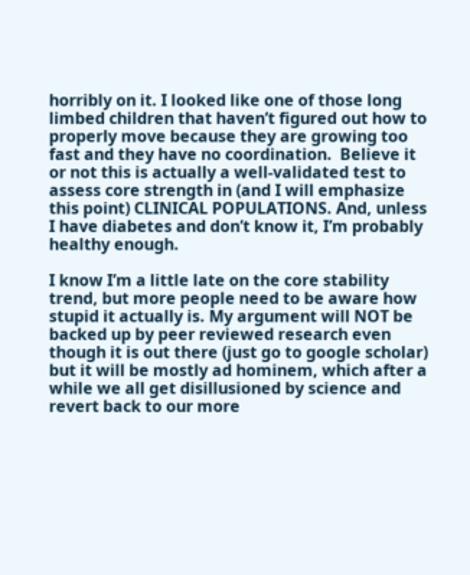horribly on it. I looked like one of those long limbed children that haven’t figured out how to properly move because they are growing too fast and they have no coordination.  Believe it or not this is actually a well-validated test to assess core strength in (and I will emphasize this point) CLINICAL POPULATIONS. And, unless I have diabetes and don’t know it, I’m probably healthy enough.

I know I’m a little late on the core stability trend, but more people need to be aware how stupid it actually is. My argument will NOT be backed up by peer reviewed research even though it is out there (just go to google scholar) but it will be mostly ad hominem, which after a while we all get disillusioned by science and revert back to our more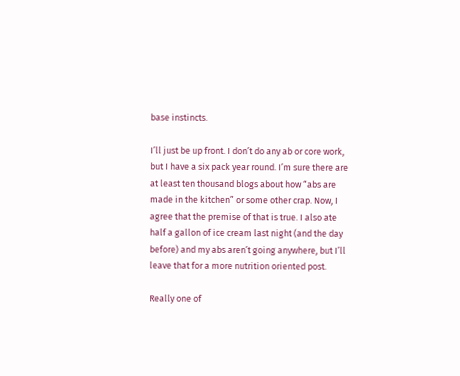base instincts.

I’ll just be up front. I don’t do any ab or core work, but I have a six pack year round. I’m sure there are at least ten thousand blogs about how “abs are made in the kitchen” or some other crap. Now, I agree that the premise of that is true. I also ate half a gallon of ice cream last night (and the day before) and my abs aren’t going anywhere, but I’ll leave that for a more nutrition oriented post.

Really one of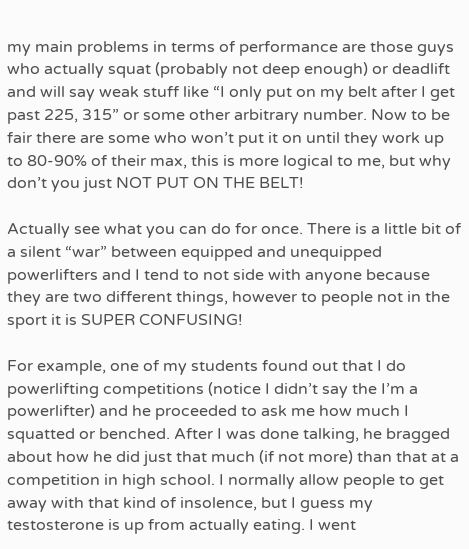my main problems in terms of performance are those guys who actually squat (probably not deep enough) or deadlift and will say weak stuff like “I only put on my belt after I get past 225, 315” or some other arbitrary number. Now to be fair there are some who won’t put it on until they work up to 80-90% of their max, this is more logical to me, but why don’t you just NOT PUT ON THE BELT!

Actually see what you can do for once. There is a little bit of a silent “war” between equipped and unequipped powerlifters and I tend to not side with anyone because they are two different things, however to people not in the sport it is SUPER CONFUSING!

For example, one of my students found out that I do powerlifting competitions (notice I didn’t say the I’m a powerlifter) and he proceeded to ask me how much I squatted or benched. After I was done talking, he bragged about how he did just that much (if not more) than that at a competition in high school. I normally allow people to get away with that kind of insolence, but I guess my testosterone is up from actually eating. I went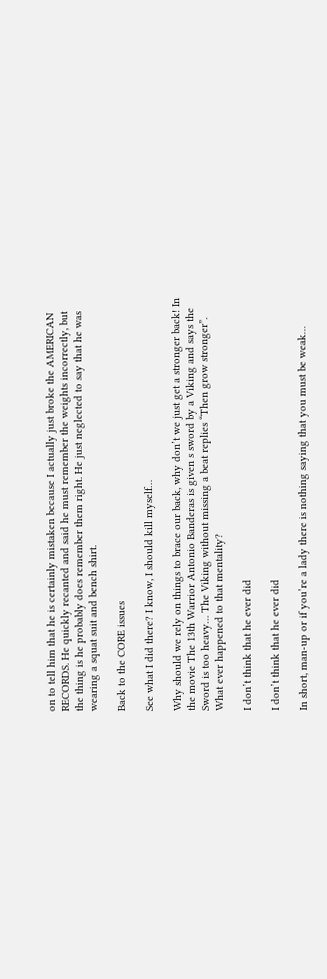on to tell him that he is certainly mistaken because I actually just broke the AMERICAN RECORDS. He quickly recanted and said he must remember the weights incorrectly, but the thing is he probably does remember them right. He just neglected to say that he was wearing a squat suit and bench shirt.

Back to the CORE issues

See what I did there? I know, I should kill myself…

Why should we rely on things to brace our back, why don’t we just get a stronger back! In the movie The 13th Warrior Antonio Banderas is given s sword by a Viking and says the Sword is too heavy… The Viking without missing a beat replies “Then grow stronger”. What ever happened to that mentality?

I don’t think that he ever did

I don’t think that he ever did

In short, man-up or if you’re a lady there is nothing saying that you must be weak…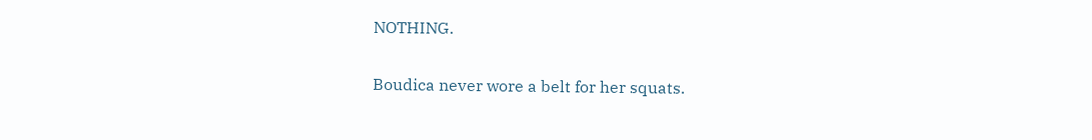NOTHING.

Boudica never wore a belt for her squats.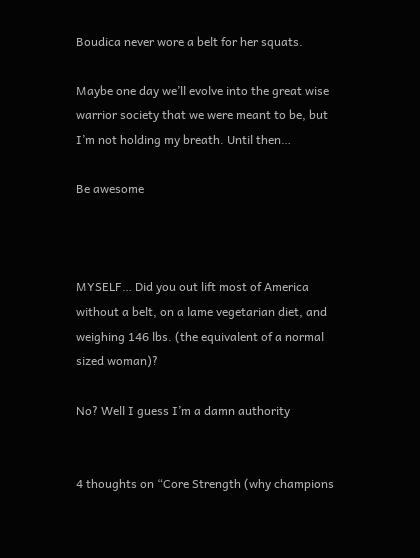Boudica never wore a belt for her squats.

Maybe one day we’ll evolve into the great wise warrior society that we were meant to be, but I’m not holding my breath. Until then…

Be awesome



MYSELF… Did you out lift most of America without a belt, on a lame vegetarian diet, and weighing 146 lbs. (the equivalent of a normal sized woman)?

No? Well I guess I’m a damn authority


4 thoughts on “Core Strength (why champions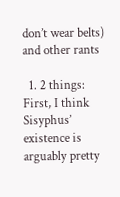don’t wear belts) and other rants

  1. 2 things: First, I think Sisyphus’ existence is arguably pretty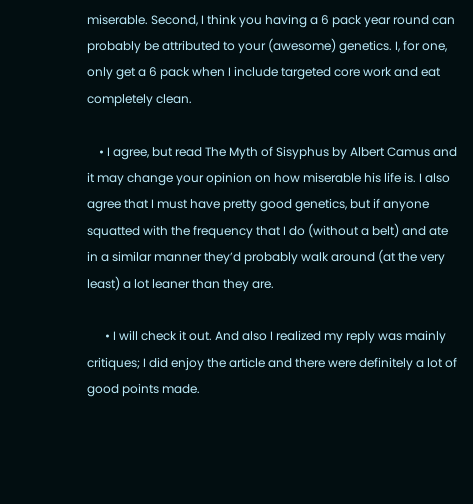miserable. Second, I think you having a 6 pack year round can probably be attributed to your (awesome) genetics. I, for one, only get a 6 pack when I include targeted core work and eat completely clean.

    • I agree, but read The Myth of Sisyphus by Albert Camus and it may change your opinion on how miserable his life is. I also agree that I must have pretty good genetics, but if anyone squatted with the frequency that I do (without a belt) and ate in a similar manner they’d probably walk around (at the very least) a lot leaner than they are.

      • I will check it out. And also I realized my reply was mainly critiques; I did enjoy the article and there were definitely a lot of good points made.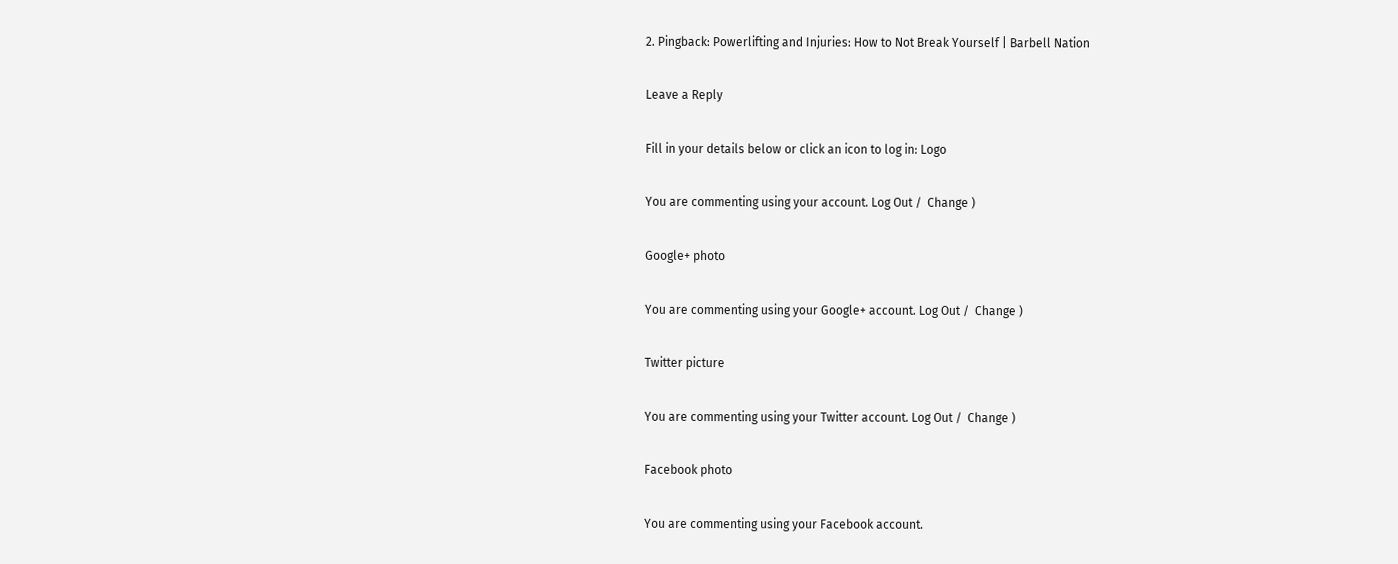2. Pingback: Powerlifting and Injuries: How to Not Break Yourself | Barbell Nation

Leave a Reply

Fill in your details below or click an icon to log in: Logo

You are commenting using your account. Log Out /  Change )

Google+ photo

You are commenting using your Google+ account. Log Out /  Change )

Twitter picture

You are commenting using your Twitter account. Log Out /  Change )

Facebook photo

You are commenting using your Facebook account.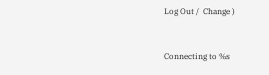Log Out /  Change )


Connecting to %s